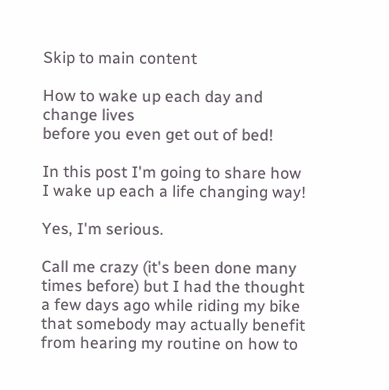Skip to main content

How to wake up each day and change lives
before you even get out of bed!

In this post I'm going to share how I wake up each a life changing way!

Yes, I'm serious.

Call me crazy (it's been done many times before) but I had the thought a few days ago while riding my bike that somebody may actually benefit from hearing my routine on how to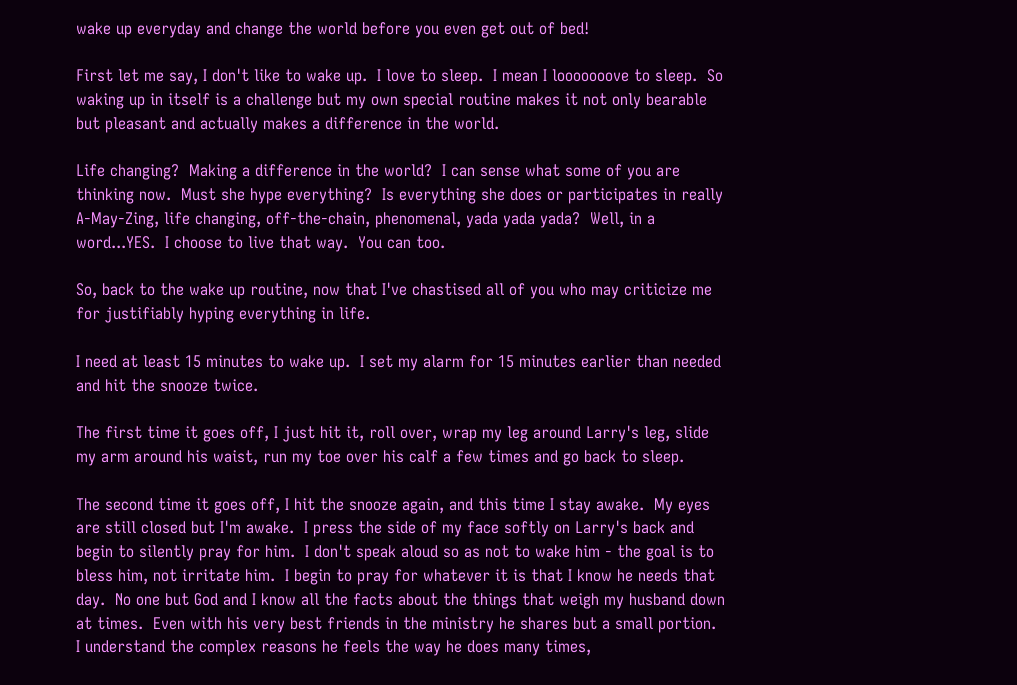wake up everyday and change the world before you even get out of bed!

First let me say, I don't like to wake up.  I love to sleep.  I mean I looooooove to sleep.  So waking up in itself is a challenge but my own special routine makes it not only bearable but pleasant and actually makes a difference in the world.

Life changing?  Making a difference in the world?  I can sense what some of you are thinking now.  Must she hype everything?  Is everything she does or participates in really A-May-Zing, life changing, off-the-chain, phenomenal, yada yada yada?  Well, in a word...YES.  I choose to live that way.  You can too.

So, back to the wake up routine, now that I've chastised all of you who may criticize me for justifiably hyping everything in life.

I need at least 15 minutes to wake up.  I set my alarm for 15 minutes earlier than needed and hit the snooze twice.

The first time it goes off, I just hit it, roll over, wrap my leg around Larry's leg, slide my arm around his waist, run my toe over his calf a few times and go back to sleep.

The second time it goes off, I hit the snooze again, and this time I stay awake.  My eyes are still closed but I'm awake.  I press the side of my face softly on Larry's back and begin to silently pray for him.  I don't speak aloud so as not to wake him - the goal is to bless him, not irritate him.  I begin to pray for whatever it is that I know he needs that day.  No one but God and I know all the facts about the things that weigh my husband down at times.  Even with his very best friends in the ministry he shares but a small portion.  I understand the complex reasons he feels the way he does many times,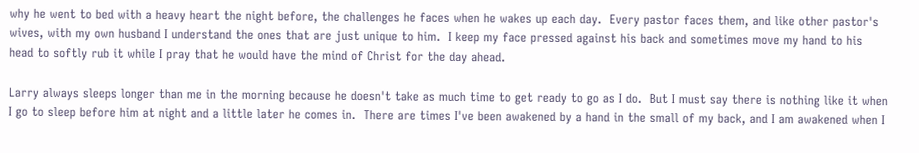why he went to bed with a heavy heart the night before, the challenges he faces when he wakes up each day.  Every pastor faces them, and like other pastor's wives, with my own husband I understand the ones that are just unique to him.  I keep my face pressed against his back and sometimes move my hand to his head to softly rub it while I pray that he would have the mind of Christ for the day ahead.

Larry always sleeps longer than me in the morning because he doesn't take as much time to get ready to go as I do.  But I must say there is nothing like it when I go to sleep before him at night and a little later he comes in.  There are times I've been awakened by a hand in the small of my back, and I am awakened when I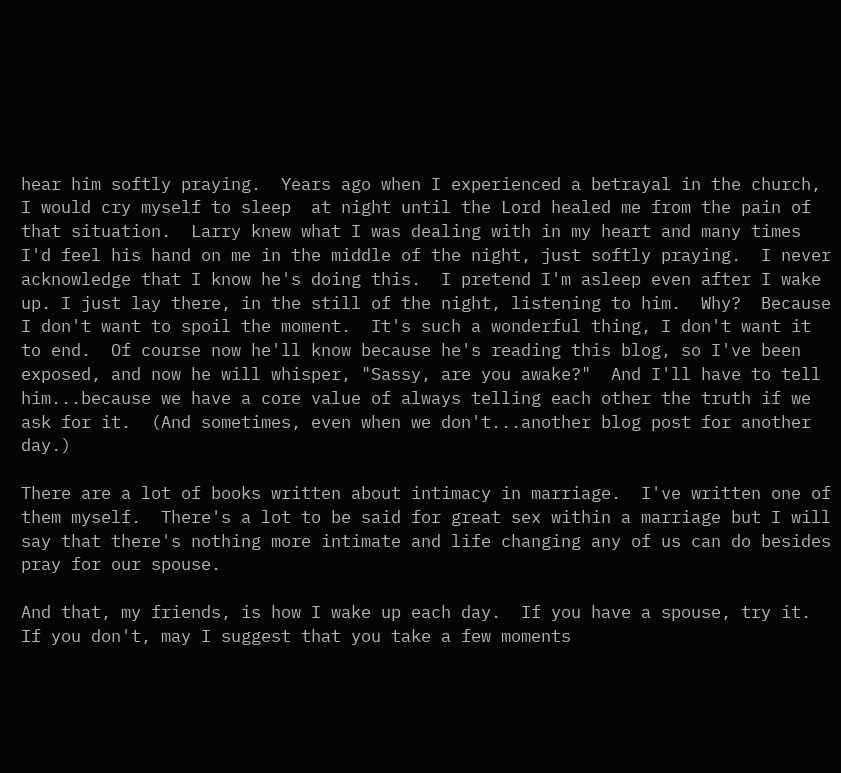hear him softly praying.  Years ago when I experienced a betrayal in the church, I would cry myself to sleep  at night until the Lord healed me from the pain of that situation.  Larry knew what I was dealing with in my heart and many times I'd feel his hand on me in the middle of the night, just softly praying.  I never acknowledge that I know he's doing this.  I pretend I'm asleep even after I wake up. I just lay there, in the still of the night, listening to him.  Why?  Because I don't want to spoil the moment.  It's such a wonderful thing, I don't want it to end.  Of course now he'll know because he's reading this blog, so I've been exposed, and now he will whisper, "Sassy, are you awake?"  And I'll have to tell him...because we have a core value of always telling each other the truth if we ask for it.  (And sometimes, even when we don't...another blog post for another day.)

There are a lot of books written about intimacy in marriage.  I've written one of them myself.  There's a lot to be said for great sex within a marriage but I will say that there's nothing more intimate and life changing any of us can do besides pray for our spouse.

And that, my friends, is how I wake up each day.  If you have a spouse, try it.  If you don't, may I suggest that you take a few moments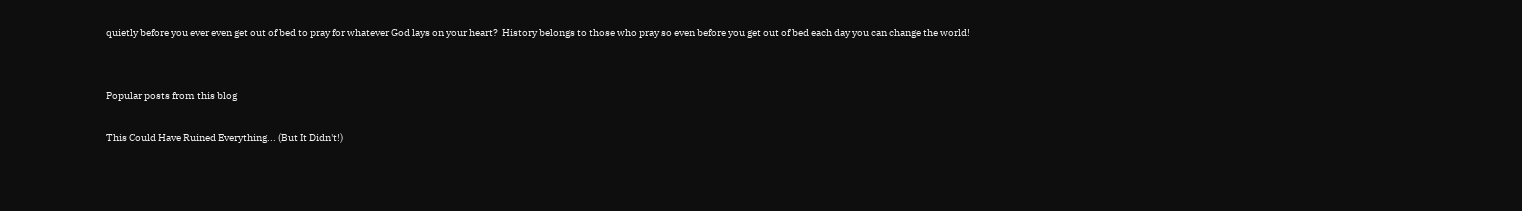quietly before you ever even get out of bed to pray for whatever God lays on your heart?  History belongs to those who pray so even before you get out of bed each day you can change the world!


Popular posts from this blog

This Could Have Ruined Everything... (But It Didn't!)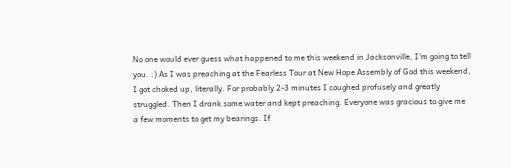No one would ever guess what happened to me this weekend in Jacksonville, I'm going to tell you. :) As I was preaching at the Fearless Tour at New Hope Assembly of God this weekend,  I got choked up, literally. For probably 2-3 minutes I coughed profusely and greatly struggled. Then I drank some water and kept preaching. Everyone was gracious to give me a few moments to get my bearings. If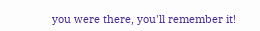you were there, you'll remember it!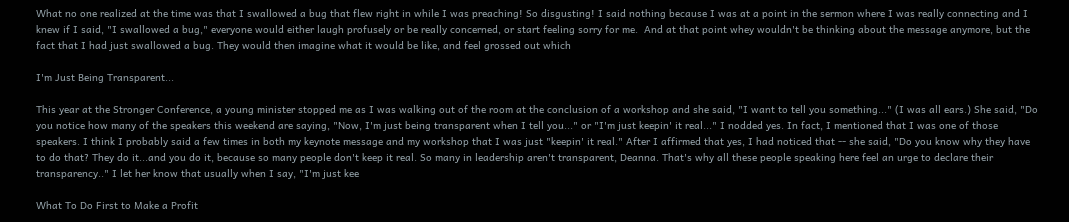What no one realized at the time was that I swallowed a bug that flew right in while I was preaching! So disgusting! I said nothing because I was at a point in the sermon where I was really connecting and I knew if I said, "I swallowed a bug," everyone would either laugh profusely or be really concerned, or start feeling sorry for me.  And at that point whey wouldn't be thinking about the message anymore, but the fact that I had just swallowed a bug. They would then imagine what it would be like, and feel grossed out which

I'm Just Being Transparent...

This year at the Stronger Conference, a young minister stopped me as I was walking out of the room at the conclusion of a workshop and she said, "I want to tell you something..." (I was all ears.) She said, "Do you notice how many of the speakers this weekend are saying, "Now, I'm just being transparent when I tell you..." or "I'm just keepin' it real..." I nodded yes. In fact, I mentioned that I was one of those speakers. I think I probably said a few times in both my keynote message and my workshop that I was just "keepin' it real." After I affirmed that yes, I had noticed that -- she said, "Do you know why they have to do that? They do it...and you do it, because so many people don't keep it real. So many in leadership aren't transparent, Deanna. That's why all these people speaking here feel an urge to declare their transparency.." I let her know that usually when I say, "I'm just kee

What To Do First to Make a Profit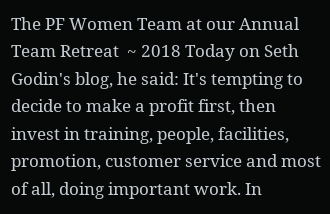The PF Women Team at our Annual Team Retreat  ~ 2018 Today on Seth Godin's blog, he said: It's tempting to decide to make a profit first, then invest in training, people, facilities, promotion, customer service and most of all, doing important work. In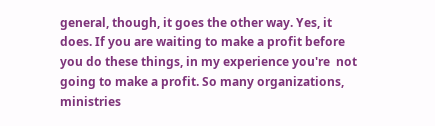general, though, it goes the other way. Yes, it does. If you are waiting to make a profit before you do these things, in my experience you're  not going to make a profit. So many organizations, ministries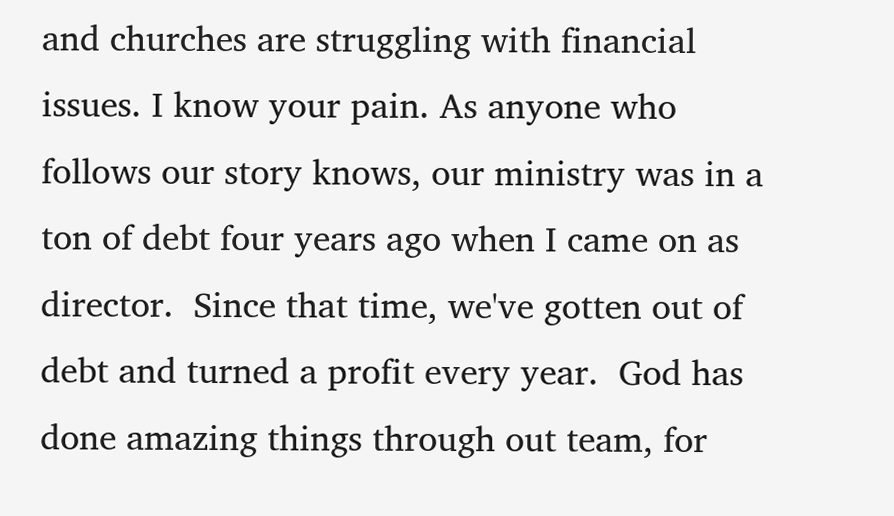and churches are struggling with financial issues. I know your pain. As anyone who follows our story knows, our ministry was in a ton of debt four years ago when I came on as director.  Since that time, we've gotten out of debt and turned a profit every year.  God has done amazing things through out team, for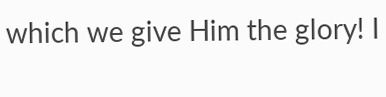which we give Him the glory! I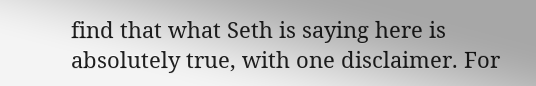find that what Seth is saying here is absolutely true, with one disclaimer. For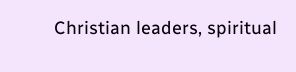Christian leaders, spiritual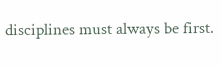disciplines must always be first.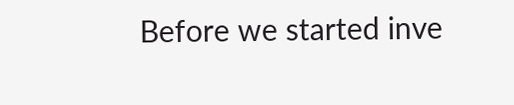Before we started inve